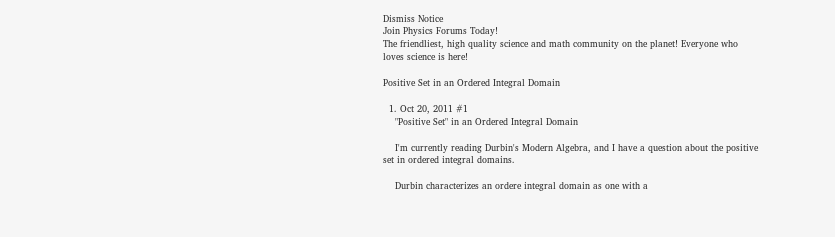Dismiss Notice
Join Physics Forums Today!
The friendliest, high quality science and math community on the planet! Everyone who loves science is here!

Positive Set in an Ordered Integral Domain

  1. Oct 20, 2011 #1
    "Positive Set" in an Ordered Integral Domain

    I'm currently reading Durbin's Modern Algebra, and I have a question about the positive set in ordered integral domains.

    Durbin characterizes an ordere integral domain as one with a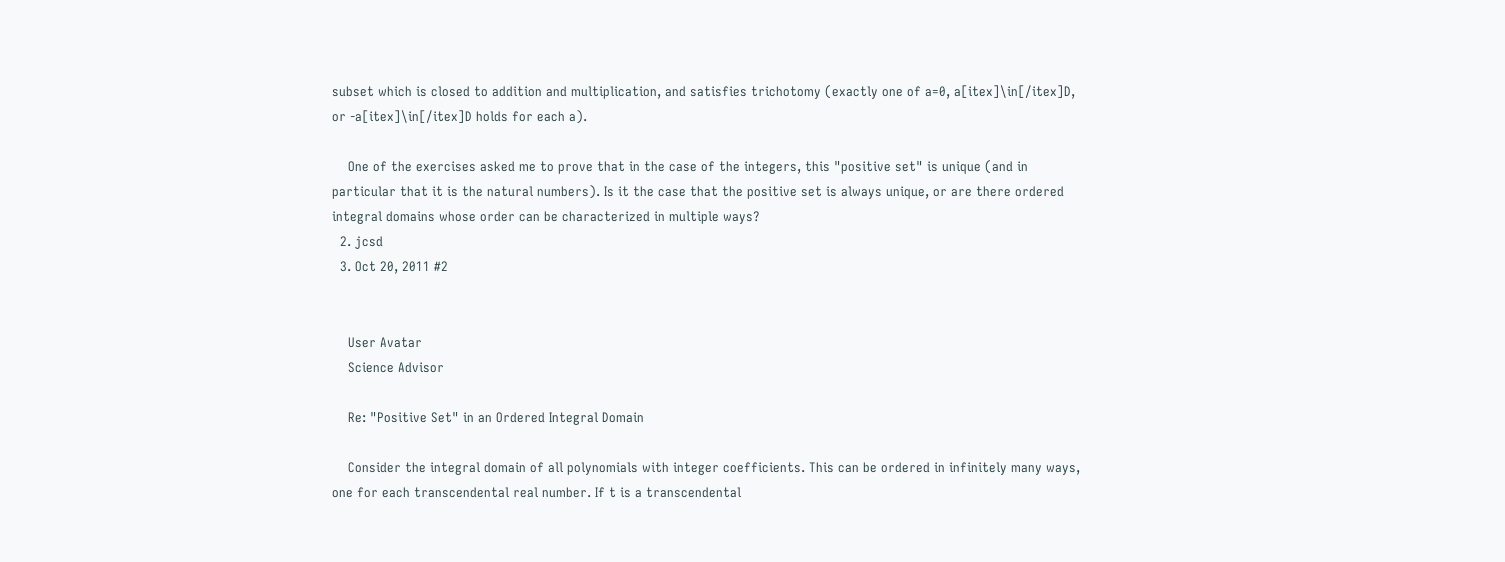subset which is closed to addition and multiplication, and satisfies trichotomy (exactly one of a=0, a[itex]\in[/itex]D, or -a[itex]\in[/itex]D holds for each a).

    One of the exercises asked me to prove that in the case of the integers, this "positive set" is unique (and in particular that it is the natural numbers). Is it the case that the positive set is always unique, or are there ordered integral domains whose order can be characterized in multiple ways?
  2. jcsd
  3. Oct 20, 2011 #2


    User Avatar
    Science Advisor

    Re: "Positive Set" in an Ordered Integral Domain

    Consider the integral domain of all polynomials with integer coefficients. This can be ordered in infinitely many ways, one for each transcendental real number. If t is a transcendental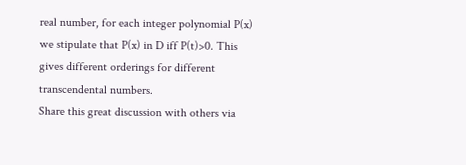real number, for each integer polynomial P(x) we stipulate that P(x) in D iff P(t)>0. This gives different orderings for different transcendental numbers.
Share this great discussion with others via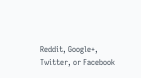Reddit, Google+, Twitter, or Facebook